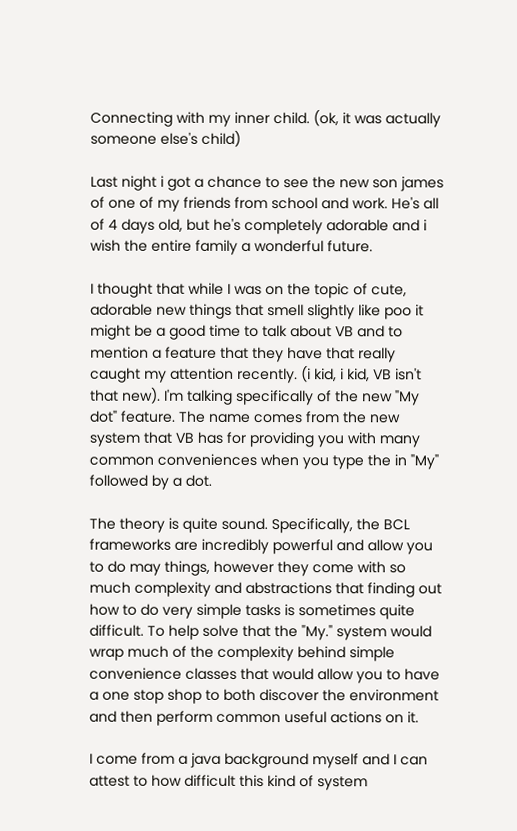Connecting with my inner child. (ok, it was actually someone else's child)

Last night i got a chance to see the new son james of one of my friends from school and work. He's all of 4 days old, but he's completely adorable and i wish the entire family a wonderful future.

I thought that while I was on the topic of cute, adorable new things that smell slightly like poo it might be a good time to talk about VB and to mention a feature that they have that really caught my attention recently. (i kid, i kid, VB isn't that new). I'm talking specifically of the new "My dot" feature. The name comes from the new system that VB has for providing you with many common conveniences when you type the in "My" followed by a dot.

The theory is quite sound. Specifically, the BCL frameworks are incredibly powerful and allow you to do may things, however they come with so much complexity and abstractions that finding out how to do very simple tasks is sometimes quite difficult. To help solve that the "My." system would wrap much of the complexity behind simple convenience classes that would allow you to have a one stop shop to both discover the environment and then perform common useful actions on it.

I come from a java background myself and I can attest to how difficult this kind of system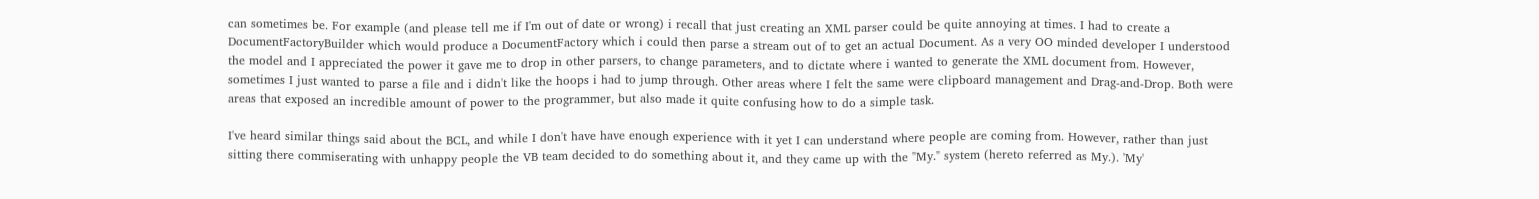can sometimes be. For example (and please tell me if I'm out of date or wrong) i recall that just creating an XML parser could be quite annoying at times. I had to create a DocumentFactoryBuilder which would produce a DocumentFactory which i could then parse a stream out of to get an actual Document. As a very OO minded developer I understood the model and I appreciated the power it gave me to drop in other parsers, to change parameters, and to dictate where i wanted to generate the XML document from. However, sometimes I just wanted to parse a file and i didn't like the hoops i had to jump through. Other areas where I felt the same were clipboard management and Drag-and-Drop. Both were areas that exposed an incredible amount of power to the programmer, but also made it quite confusing how to do a simple task.

I've heard similar things said about the BCL, and while I don't have have enough experience with it yet I can understand where people are coming from. However, rather than just sitting there commiserating with unhappy people the VB team decided to do something about it, and they came up with the "My." system (hereto referred as My.). 'My'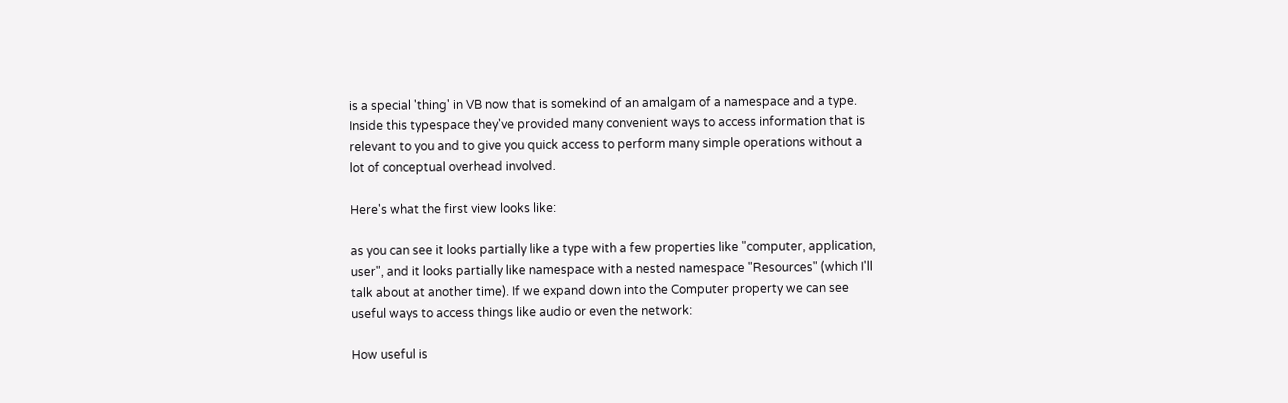is a special 'thing' in VB now that is somekind of an amalgam of a namespace and a type. Inside this typespace they've provided many convenient ways to access information that is relevant to you and to give you quick access to perform many simple operations without a lot of conceptual overhead involved.

Here's what the first view looks like:

as you can see it looks partially like a type with a few properties like "computer, application, user", and it looks partially like namespace with a nested namespace "Resources" (which I'll talk about at another time). If we expand down into the Computer property we can see useful ways to access things like audio or even the network:

How useful is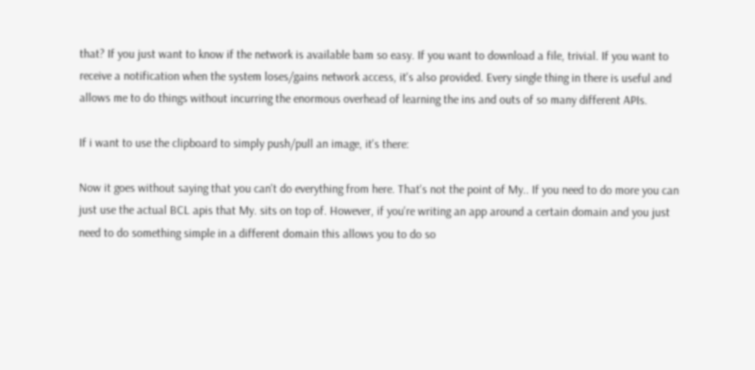that? If you just want to know if the network is available bam so easy. If you want to download a file, trivial. If you want to receive a notification when the system loses/gains network access, it's also provided. Every single thing in there is useful and allows me to do things without incurring the enormous overhead of learning the ins and outs of so many different APIs.

If i want to use the clipboard to simply push/pull an image, it's there:

Now it goes without saying that you can't do everything from here. That's not the point of My.. If you need to do more you can just use the actual BCL apis that My. sits on top of. However, if you're writing an app around a certain domain and you just need to do something simple in a different domain this allows you to do so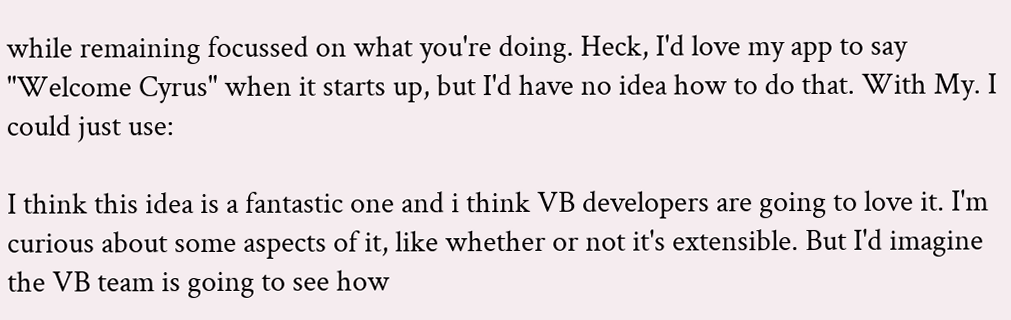while remaining focussed on what you're doing. Heck, I'd love my app to say "Welcome Cyrus" when it starts up, but I'd have no idea how to do that. With My. I could just use:

I think this idea is a fantastic one and i think VB developers are going to love it. I'm curious about some aspects of it, like whether or not it's extensible. But I'd imagine the VB team is going to see how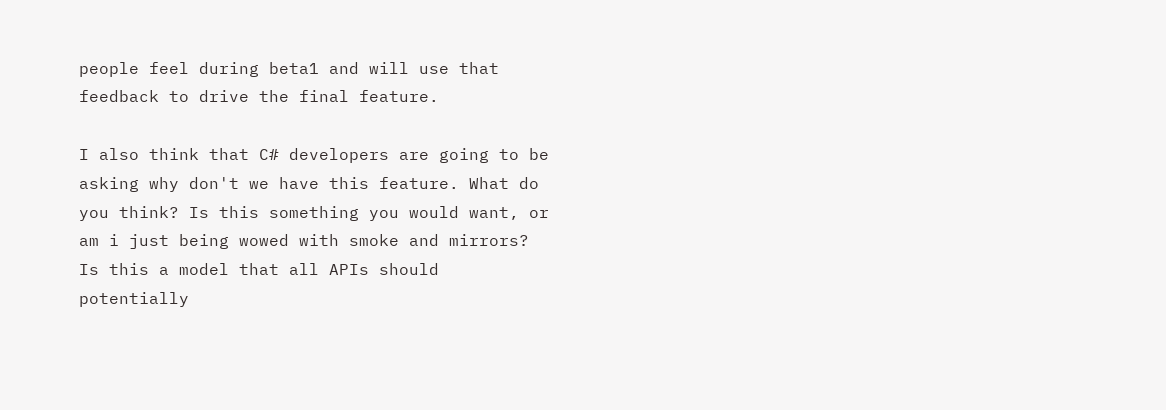people feel during beta1 and will use that feedback to drive the final feature.

I also think that C# developers are going to be asking why don't we have this feature. What do you think? Is this something you would want, or am i just being wowed with smoke and mirrors? Is this a model that all APIs should potentially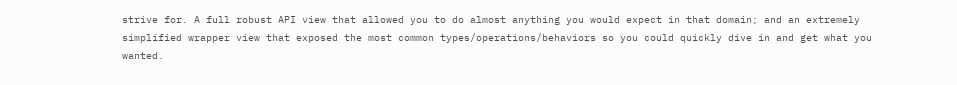strive for. A full robust API view that allowed you to do almost anything you would expect in that domain; and an extremely simplified wrapper view that exposed the most common types/operations/behaviors so you could quickly dive in and get what you wanted.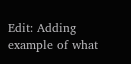Edit: Adding example of what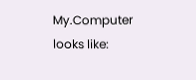My.Computer looks like: